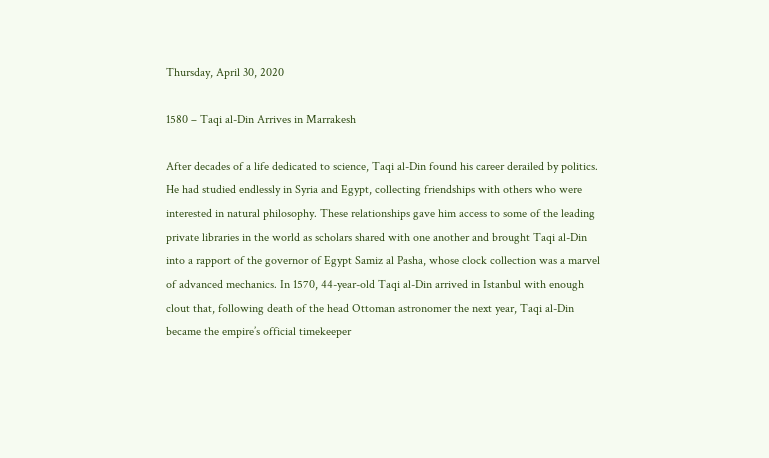Thursday, April 30, 2020

1580 – Taqi al-Din Arrives in Marrakesh

After decades of a life dedicated to science, Taqi al-Din found his career derailed by politics. He had studied endlessly in Syria and Egypt, collecting friendships with others who were interested in natural philosophy. These relationships gave him access to some of the leading private libraries in the world as scholars shared with one another and brought Taqi al-Din into a rapport of the governor of Egypt Samiz al Pasha, whose clock collection was a marvel of advanced mechanics. In 1570, 44-year-old Taqi al-Din arrived in Istanbul with enough clout that, following death of the head Ottoman astronomer the next year, Taqi al-Din became the empire’s official timekeeper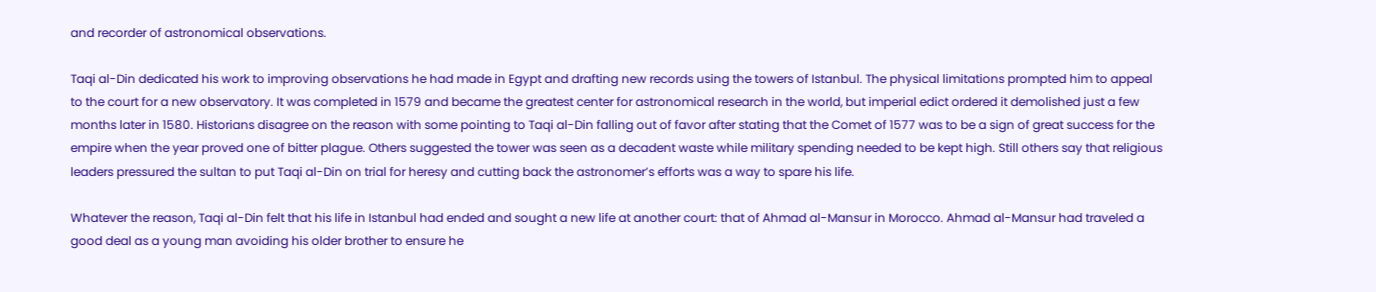and recorder of astronomical observations.

Taqi al-Din dedicated his work to improving observations he had made in Egypt and drafting new records using the towers of Istanbul. The physical limitations prompted him to appeal to the court for a new observatory. It was completed in 1579 and became the greatest center for astronomical research in the world, but imperial edict ordered it demolished just a few months later in 1580. Historians disagree on the reason with some pointing to Taqi al-Din falling out of favor after stating that the Comet of 1577 was to be a sign of great success for the empire when the year proved one of bitter plague. Others suggested the tower was seen as a decadent waste while military spending needed to be kept high. Still others say that religious leaders pressured the sultan to put Taqi al-Din on trial for heresy and cutting back the astronomer’s efforts was a way to spare his life.

Whatever the reason, Taqi al-Din felt that his life in Istanbul had ended and sought a new life at another court: that of Ahmad al-Mansur in Morocco. Ahmad al-Mansur had traveled a good deal as a young man avoiding his older brother to ensure he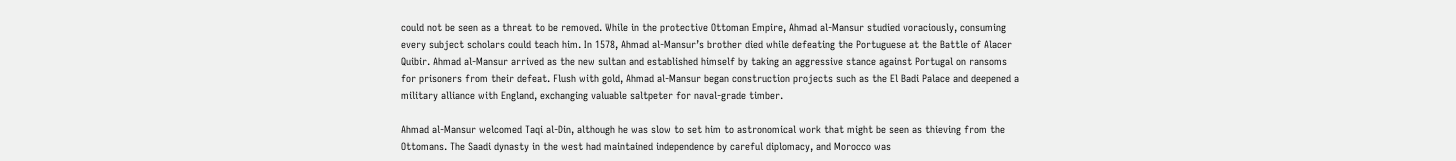could not be seen as a threat to be removed. While in the protective Ottoman Empire, Ahmad al-Mansur studied voraciously, consuming every subject scholars could teach him. In 1578, Ahmad al-Mansur’s brother died while defeating the Portuguese at the Battle of Alacer Quibir. Ahmad al-Mansur arrived as the new sultan and established himself by taking an aggressive stance against Portugal on ransoms for prisoners from their defeat. Flush with gold, Ahmad al-Mansur began construction projects such as the El Badi Palace and deepened a military alliance with England, exchanging valuable saltpeter for naval-grade timber.

Ahmad al-Mansur welcomed Taqi al-Din, although he was slow to set him to astronomical work that might be seen as thieving from the Ottomans. The Saadi dynasty in the west had maintained independence by careful diplomacy, and Morocco was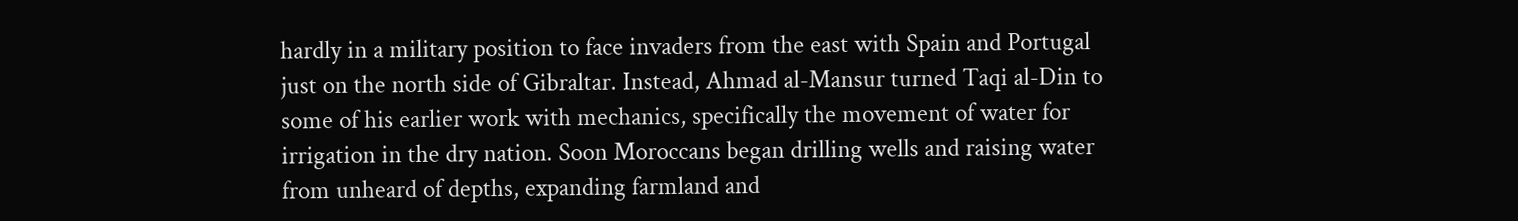hardly in a military position to face invaders from the east with Spain and Portugal just on the north side of Gibraltar. Instead, Ahmad al-Mansur turned Taqi al-Din to some of his earlier work with mechanics, specifically the movement of water for irrigation in the dry nation. Soon Moroccans began drilling wells and raising water from unheard of depths, expanding farmland and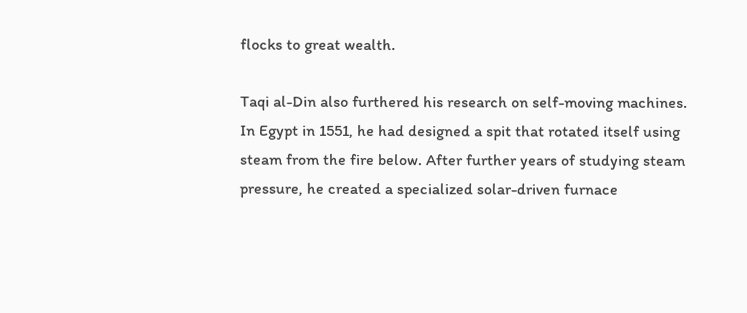flocks to great wealth.

Taqi al-Din also furthered his research on self-moving machines. In Egypt in 1551, he had designed a spit that rotated itself using steam from the fire below. After further years of studying steam pressure, he created a specialized solar-driven furnace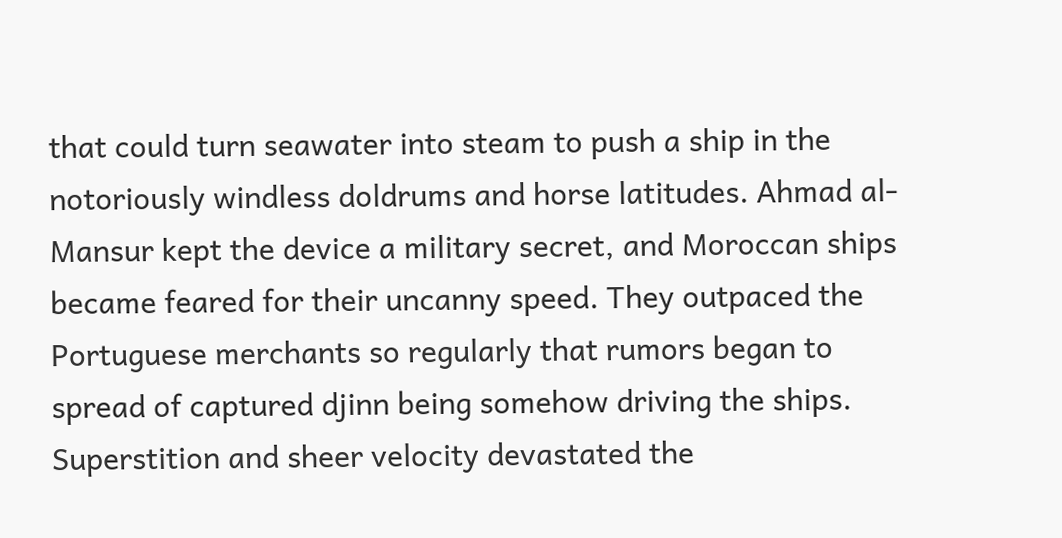that could turn seawater into steam to push a ship in the notoriously windless doldrums and horse latitudes. Ahmad al-Mansur kept the device a military secret, and Moroccan ships became feared for their uncanny speed. They outpaced the Portuguese merchants so regularly that rumors began to spread of captured djinn being somehow driving the ships. Superstition and sheer velocity devastated the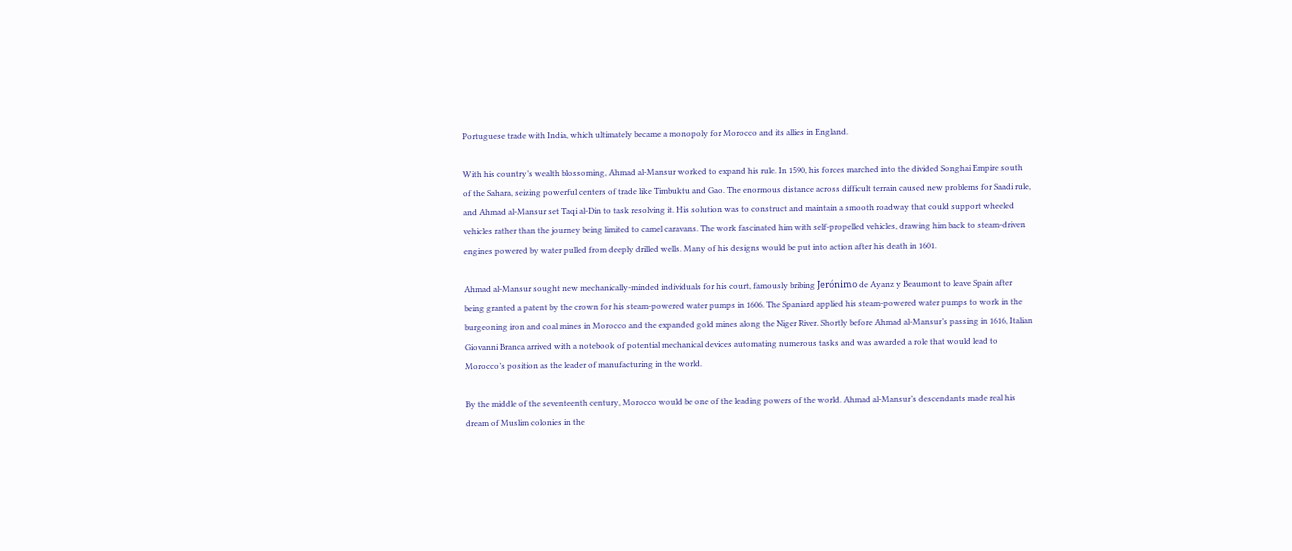Portuguese trade with India, which ultimately became a monopoly for Morocco and its allies in England.

With his country’s wealth blossoming, Ahmad al-Mansur worked to expand his rule. In 1590, his forces marched into the divided Songhai Empire south of the Sahara, seizing powerful centers of trade like Timbuktu and Gao. The enormous distance across difficult terrain caused new problems for Saadi rule, and Ahmad al-Mansur set Taqi al-Din to task resolving it. His solution was to construct and maintain a smooth roadway that could support wheeled vehicles rather than the journey being limited to camel caravans. The work fascinated him with self-propelled vehicles, drawing him back to steam-driven engines powered by water pulled from deeply drilled wells. Many of his designs would be put into action after his death in 1601.

Ahmad al-Mansur sought new mechanically-minded individuals for his court, famously bribing Jerónimo de Ayanz y Beaumont to leave Spain after being granted a patent by the crown for his steam-powered water pumps in 1606. The Spaniard applied his steam-powered water pumps to work in the burgeoning iron and coal mines in Morocco and the expanded gold mines along the Niger River. Shortly before Ahmad al-Mansur’s passing in 1616, Italian Giovanni Branca arrived with a notebook of potential mechanical devices automating numerous tasks and was awarded a role that would lead to Morocco’s position as the leader of manufacturing in the world.

By the middle of the seventeenth century, Morocco would be one of the leading powers of the world. Ahmad al-Mansur’s descendants made real his dream of Muslim colonies in the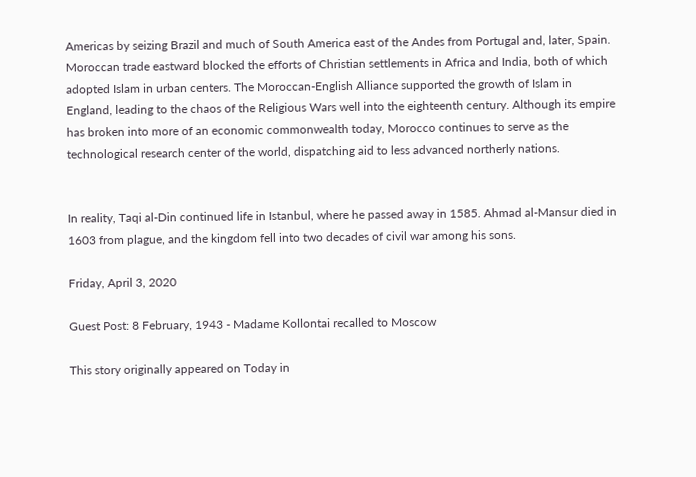Americas by seizing Brazil and much of South America east of the Andes from Portugal and, later, Spain. Moroccan trade eastward blocked the efforts of Christian settlements in Africa and India, both of which adopted Islam in urban centers. The Moroccan-English Alliance supported the growth of Islam in England, leading to the chaos of the Religious Wars well into the eighteenth century. Although its empire has broken into more of an economic commonwealth today, Morocco continues to serve as the technological research center of the world, dispatching aid to less advanced northerly nations.


In reality, Taqi al-Din continued life in Istanbul, where he passed away in 1585. Ahmad al-Mansur died in 1603 from plague, and the kingdom fell into two decades of civil war among his sons.

Friday, April 3, 2020

Guest Post: 8 February, 1943 - Madame Kollontai recalled to Moscow

This story originally appeared on Today in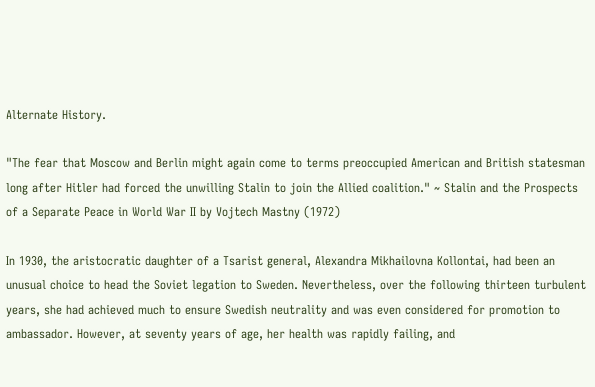Alternate History.

"The fear that Moscow and Berlin might again come to terms preoccupied American and British statesman long after Hitler had forced the unwilling Stalin to join the Allied coalition." ~ Stalin and the Prospects of a Separate Peace in World War II by Vojtech Mastny (1972)

In 1930, the aristocratic daughter of a Tsarist general, Alexandra Mikhailovna Kollontai, had been an unusual choice to head the Soviet legation to Sweden. Nevertheless, over the following thirteen turbulent years, she had achieved much to ensure Swedish neutrality and was even considered for promotion to ambassador. However, at seventy years of age, her health was rapidly failing, and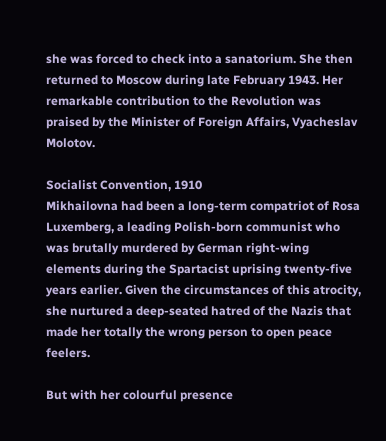she was forced to check into a sanatorium. She then returned to Moscow during late February 1943. Her remarkable contribution to the Revolution was praised by the Minister of Foreign Affairs, Vyacheslav Molotov.

Socialist Convention, 1910
Mikhailovna had been a long-term compatriot of Rosa Luxemberg, a leading Polish-born communist who was brutally murdered by German right-wing elements during the Spartacist uprising twenty-five years earlier. Given the circumstances of this atrocity, she nurtured a deep-seated hatred of the Nazis that made her totally the wrong person to open peace feelers.

But with her colourful presence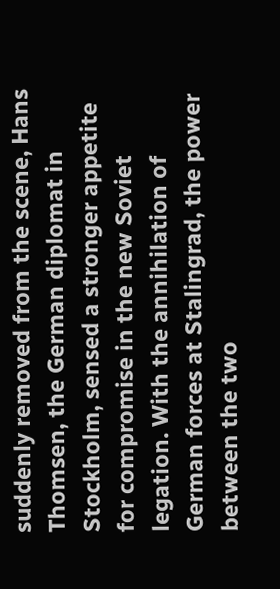suddenly removed from the scene, Hans Thomsen, the German diplomat in Stockholm, sensed a stronger appetite for compromise in the new Soviet legation. With the annihilation of German forces at Stalingrad, the power between the two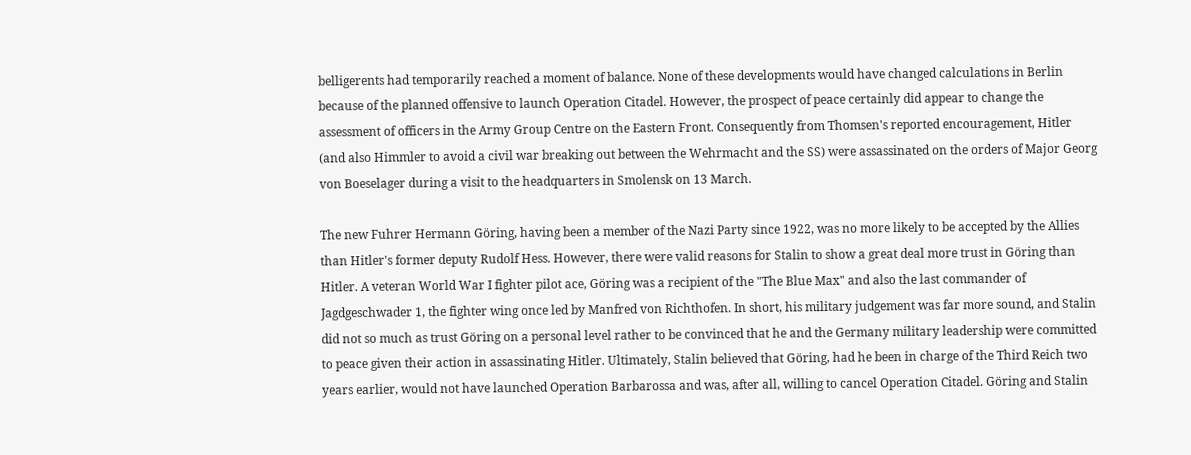belligerents had temporarily reached a moment of balance. None of these developments would have changed calculations in Berlin because of the planned offensive to launch Operation Citadel. However, the prospect of peace certainly did appear to change the assessment of officers in the Army Group Centre on the Eastern Front. Consequently from Thomsen's reported encouragement, Hitler (and also Himmler to avoid a civil war breaking out between the Wehrmacht and the SS) were assassinated on the orders of Major Georg von Boeselager during a visit to the headquarters in Smolensk on 13 March.

The new Fuhrer Hermann Göring, having been a member of the Nazi Party since 1922, was no more likely to be accepted by the Allies than Hitler's former deputy Rudolf Hess. However, there were valid reasons for Stalin to show a great deal more trust in Göring than Hitler. A veteran World War I fighter pilot ace, Göring was a recipient of the "The Blue Max" and also the last commander of Jagdgeschwader 1, the fighter wing once led by Manfred von Richthofen. In short, his military judgement was far more sound, and Stalin did not so much as trust Göring on a personal level rather to be convinced that he and the Germany military leadership were committed to peace given their action in assassinating Hitler. Ultimately, Stalin believed that Göring, had he been in charge of the Third Reich two years earlier, would not have launched Operation Barbarossa and was, after all, willing to cancel Operation Citadel. Göring and Stalin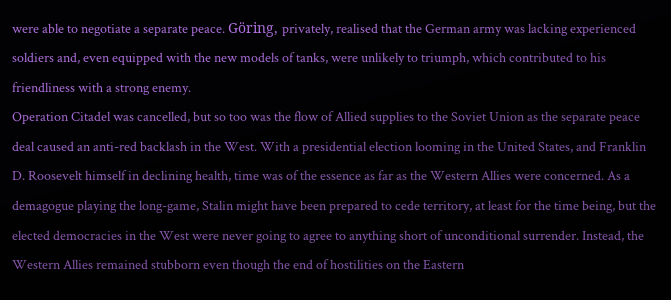were able to negotiate a separate peace. Göring, privately, realised that the German army was lacking experienced soldiers and, even equipped with the new models of tanks, were unlikely to triumph, which contributed to his friendliness with a strong enemy.
Operation Citadel was cancelled, but so too was the flow of Allied supplies to the Soviet Union as the separate peace deal caused an anti-red backlash in the West. With a presidential election looming in the United States, and Franklin D. Roosevelt himself in declining health, time was of the essence as far as the Western Allies were concerned. As a demagogue playing the long-game, Stalin might have been prepared to cede territory, at least for the time being, but the elected democracies in the West were never going to agree to anything short of unconditional surrender. Instead, the Western Allies remained stubborn even though the end of hostilities on the Eastern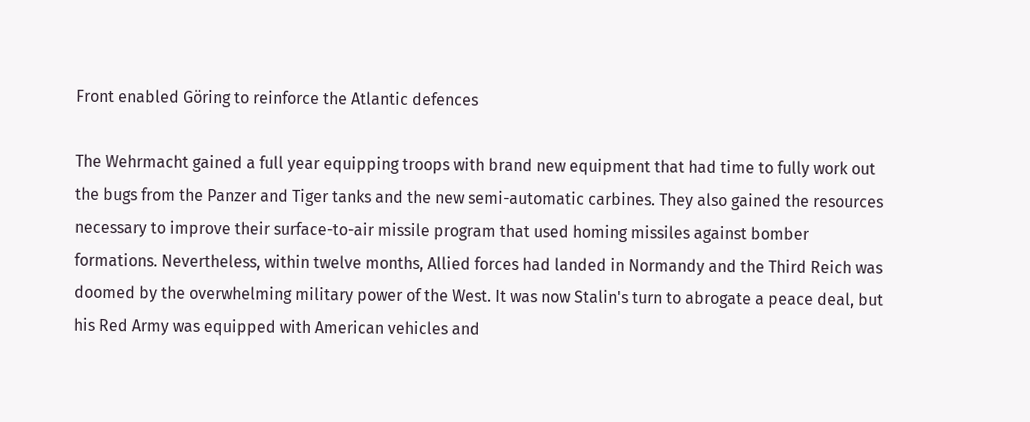Front enabled Göring to reinforce the Atlantic defences

The Wehrmacht gained a full year equipping troops with brand new equipment that had time to fully work out the bugs from the Panzer and Tiger tanks and the new semi-automatic carbines. They also gained the resources necessary to improve their surface-to-air missile program that used homing missiles against bomber formations. Nevertheless, within twelve months, Allied forces had landed in Normandy and the Third Reich was doomed by the overwhelming military power of the West. It was now Stalin's turn to abrogate a peace deal, but his Red Army was equipped with American vehicles and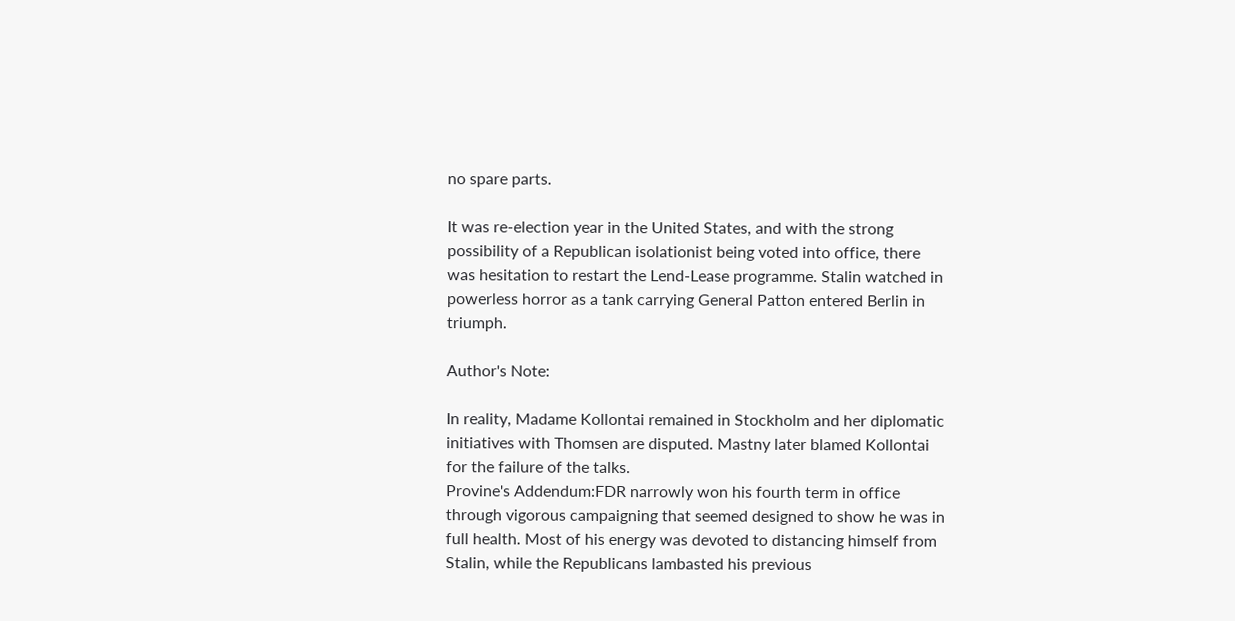no spare parts.

It was re-election year in the United States, and with the strong possibility of a Republican isolationist being voted into office, there was hesitation to restart the Lend-Lease programme. Stalin watched in powerless horror as a tank carrying General Patton entered Berlin in triumph.

Author's Note:

In reality, Madame Kollontai remained in Stockholm and her diplomatic initiatives with Thomsen are disputed. Mastny later blamed Kollontai for the failure of the talks.
Provine's Addendum:FDR narrowly won his fourth term in office through vigorous campaigning that seemed designed to show he was in full health. Most of his energy was devoted to distancing himself from Stalin, while the Republicans lambasted his previous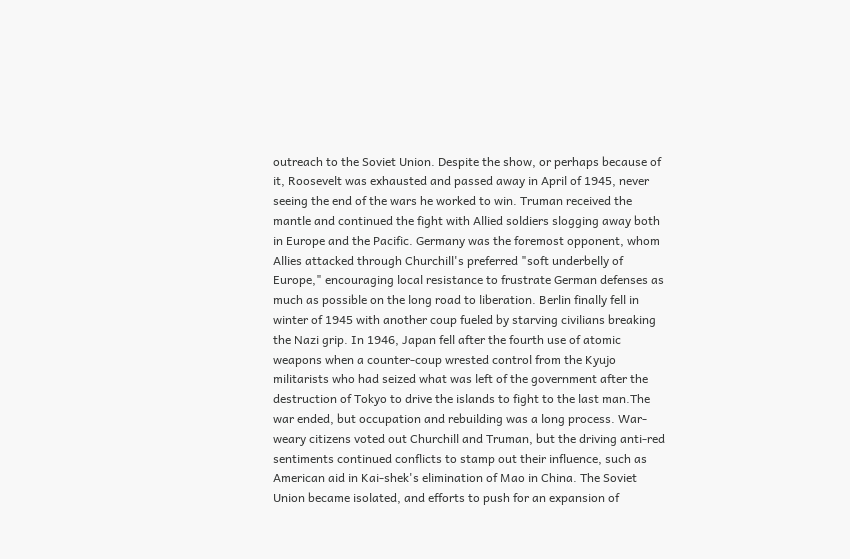outreach to the Soviet Union. Despite the show, or perhaps because of it, Roosevelt was exhausted and passed away in April of 1945, never seeing the end of the wars he worked to win. Truman received the mantle and continued the fight with Allied soldiers slogging away both in Europe and the Pacific. Germany was the foremost opponent, whom Allies attacked through Churchill's preferred "soft underbelly of Europe," encouraging local resistance to frustrate German defenses as much as possible on the long road to liberation. Berlin finally fell in winter of 1945 with another coup fueled by starving civilians breaking the Nazi grip. In 1946, Japan fell after the fourth use of atomic weapons when a counter-coup wrested control from the Kyujo militarists who had seized what was left of the government after the destruction of Tokyo to drive the islands to fight to the last man.The war ended, but occupation and rebuilding was a long process. War-weary citizens voted out Churchill and Truman, but the driving anti-red sentiments continued conflicts to stamp out their influence, such as American aid in Kai-shek's elimination of Mao in China. The Soviet Union became isolated, and efforts to push for an expansion of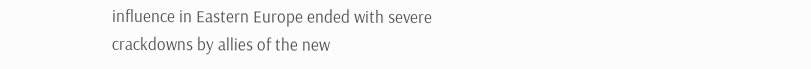influence in Eastern Europe ended with severe crackdowns by allies of the new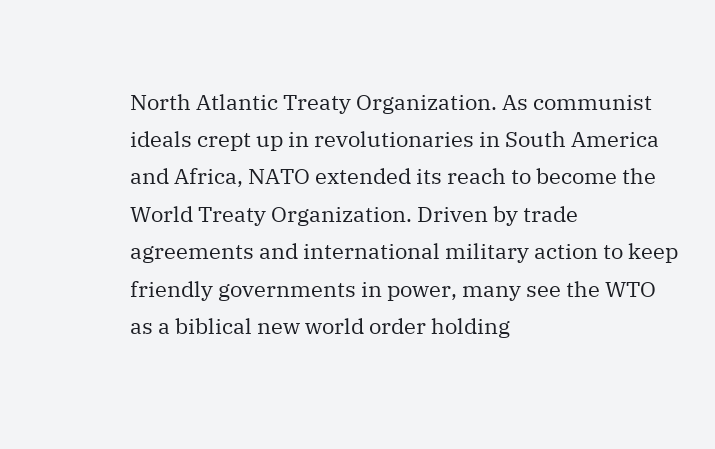North Atlantic Treaty Organization. As communist ideals crept up in revolutionaries in South America and Africa, NATO extended its reach to become the World Treaty Organization. Driven by trade agreements and international military action to keep friendly governments in power, many see the WTO as a biblical new world order holding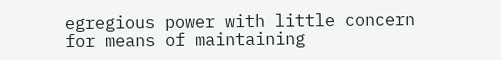egregious power with little concern for means of maintaining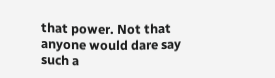that power. Not that anyone would dare say such a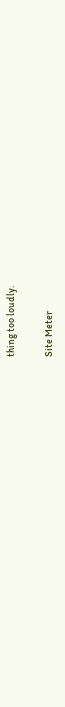thing too loudly.

Site Meter